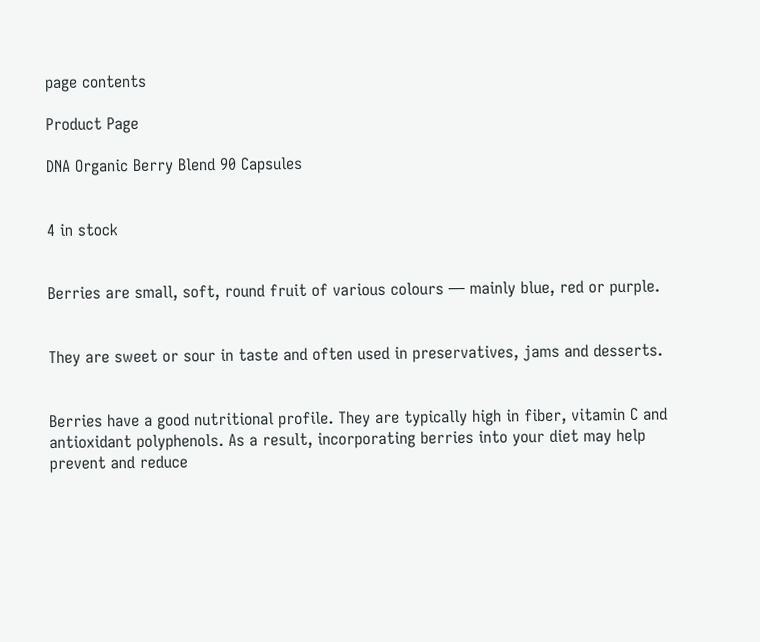page contents

Product Page

DNA Organic Berry Blend 90 Capsules


4 in stock


Berries are small, soft, round fruit of various colours — mainly blue, red or purple.


They are sweet or sour in taste and often used in preservatives, jams and desserts.


Berries have a good nutritional profile. They are typically high in fiber, vitamin C and antioxidant polyphenols. As a result, incorporating berries into your diet may help prevent and reduce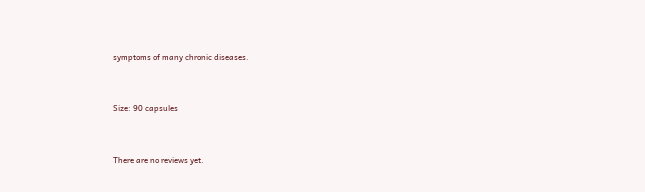symptoms of many chronic diseases.


Size: 90 capsules


There are no reviews yet.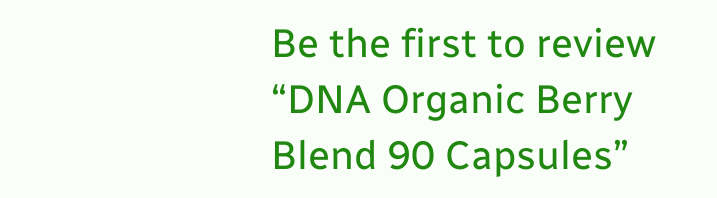Be the first to review “DNA Organic Berry Blend 90 Capsules”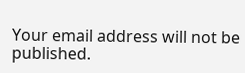Your email address will not be published.